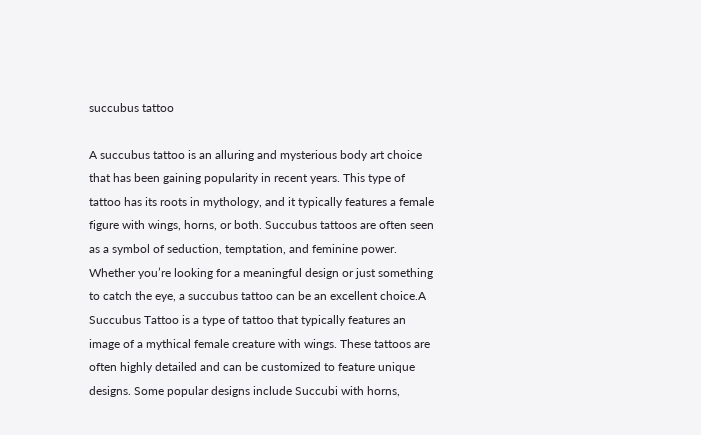succubus tattoo

A succubus tattoo is an alluring and mysterious body art choice that has been gaining popularity in recent years. This type of tattoo has its roots in mythology, and it typically features a female figure with wings, horns, or both. Succubus tattoos are often seen as a symbol of seduction, temptation, and feminine power. Whether you’re looking for a meaningful design or just something to catch the eye, a succubus tattoo can be an excellent choice.A Succubus Tattoo is a type of tattoo that typically features an image of a mythical female creature with wings. These tattoos are often highly detailed and can be customized to feature unique designs. Some popular designs include Succubi with horns,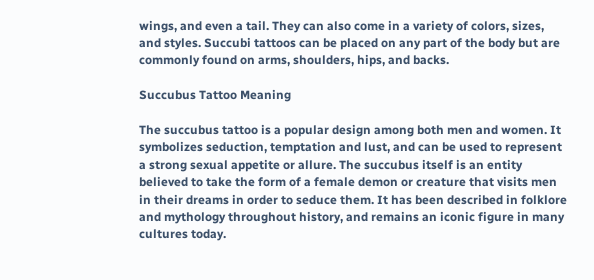wings, and even a tail. They can also come in a variety of colors, sizes, and styles. Succubi tattoos can be placed on any part of the body but are commonly found on arms, shoulders, hips, and backs.

Succubus Tattoo Meaning

The succubus tattoo is a popular design among both men and women. It symbolizes seduction, temptation and lust, and can be used to represent a strong sexual appetite or allure. The succubus itself is an entity believed to take the form of a female demon or creature that visits men in their dreams in order to seduce them. It has been described in folklore and mythology throughout history, and remains an iconic figure in many cultures today.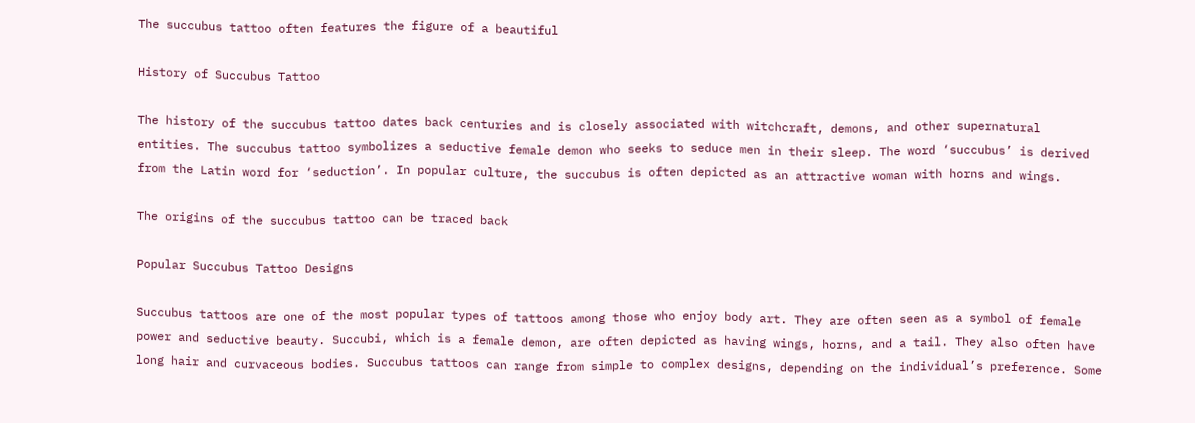The succubus tattoo often features the figure of a beautiful

History of Succubus Tattoo

The history of the succubus tattoo dates back centuries and is closely associated with witchcraft, demons, and other supernatural entities. The succubus tattoo symbolizes a seductive female demon who seeks to seduce men in their sleep. The word ‘succubus’ is derived from the Latin word for ‘seduction’. In popular culture, the succubus is often depicted as an attractive woman with horns and wings.

The origins of the succubus tattoo can be traced back

Popular Succubus Tattoo Designs

Succubus tattoos are one of the most popular types of tattoos among those who enjoy body art. They are often seen as a symbol of female power and seductive beauty. Succubi, which is a female demon, are often depicted as having wings, horns, and a tail. They also often have long hair and curvaceous bodies. Succubus tattoos can range from simple to complex designs, depending on the individual’s preference. Some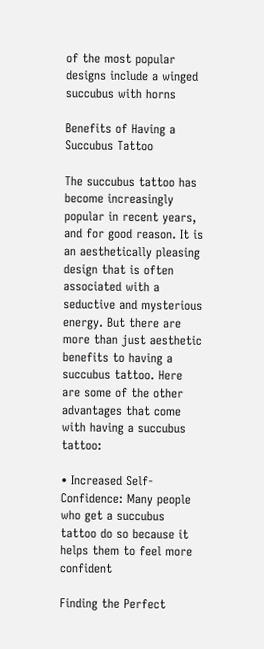of the most popular designs include a winged succubus with horns

Benefits of Having a Succubus Tattoo

The succubus tattoo has become increasingly popular in recent years, and for good reason. It is an aesthetically pleasing design that is often associated with a seductive and mysterious energy. But there are more than just aesthetic benefits to having a succubus tattoo. Here are some of the other advantages that come with having a succubus tattoo:

• Increased Self-Confidence: Many people who get a succubus tattoo do so because it helps them to feel more confident

Finding the Perfect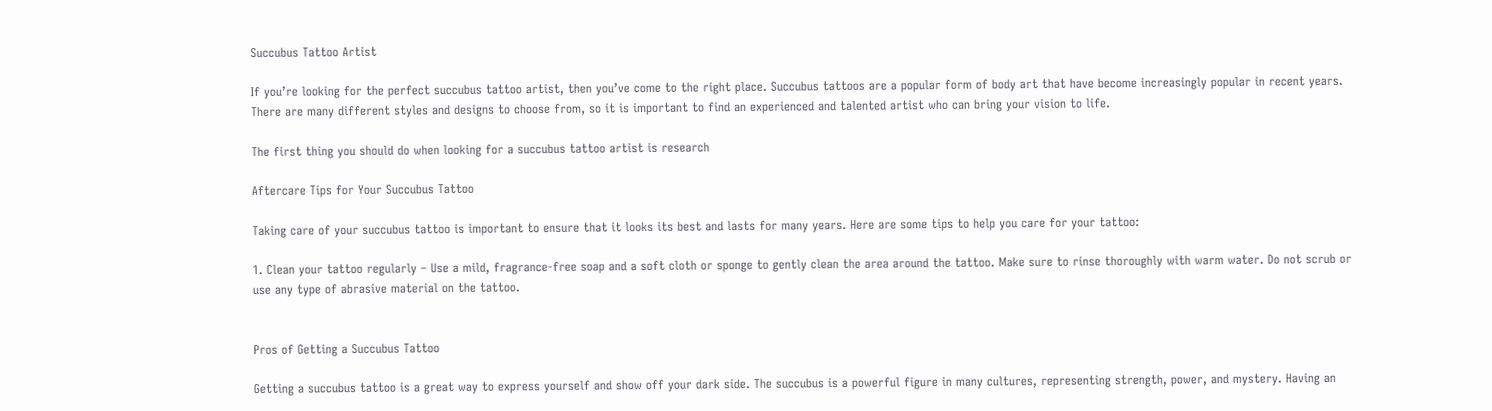Succubus Tattoo Artist

If you’re looking for the perfect succubus tattoo artist, then you’ve come to the right place. Succubus tattoos are a popular form of body art that have become increasingly popular in recent years. There are many different styles and designs to choose from, so it is important to find an experienced and talented artist who can bring your vision to life.

The first thing you should do when looking for a succubus tattoo artist is research

Aftercare Tips for Your Succubus Tattoo

Taking care of your succubus tattoo is important to ensure that it looks its best and lasts for many years. Here are some tips to help you care for your tattoo:

1. Clean your tattoo regularly – Use a mild, fragrance-free soap and a soft cloth or sponge to gently clean the area around the tattoo. Make sure to rinse thoroughly with warm water. Do not scrub or use any type of abrasive material on the tattoo.


Pros of Getting a Succubus Tattoo

Getting a succubus tattoo is a great way to express yourself and show off your dark side. The succubus is a powerful figure in many cultures, representing strength, power, and mystery. Having an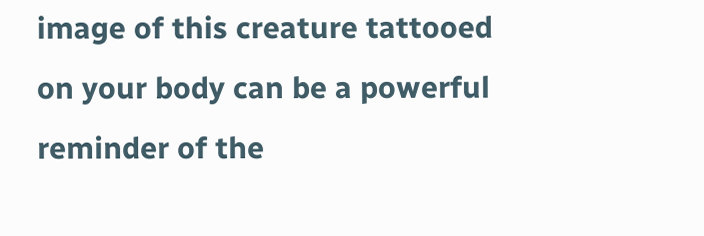image of this creature tattooed on your body can be a powerful reminder of the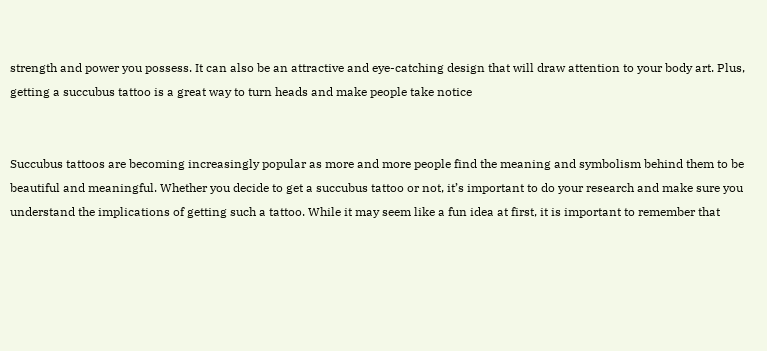strength and power you possess. It can also be an attractive and eye-catching design that will draw attention to your body art. Plus, getting a succubus tattoo is a great way to turn heads and make people take notice


Succubus tattoos are becoming increasingly popular as more and more people find the meaning and symbolism behind them to be beautiful and meaningful. Whether you decide to get a succubus tattoo or not, it’s important to do your research and make sure you understand the implications of getting such a tattoo. While it may seem like a fun idea at first, it is important to remember that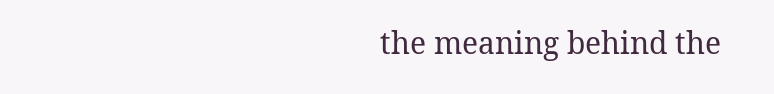the meaning behind the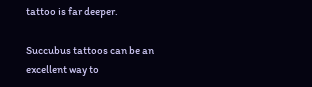tattoo is far deeper.

Succubus tattoos can be an excellent way to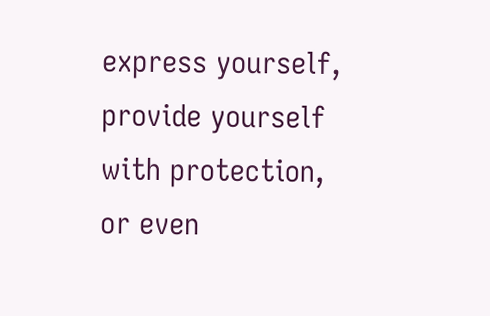express yourself, provide yourself with protection, or even